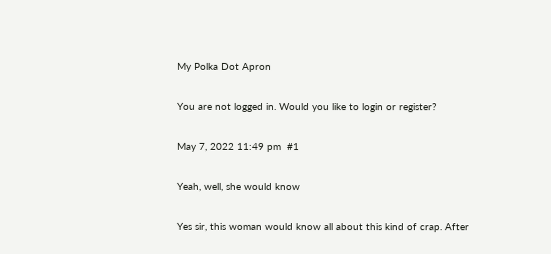My Polka Dot Apron

You are not logged in. Would you like to login or register?

May 7, 2022 11:49 pm  #1

Yeah, well, she would know

Yes sir, this woman would know all about this kind of crap. After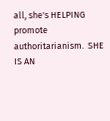all, she's HELPING promote authoritarianism.  SHE IS AN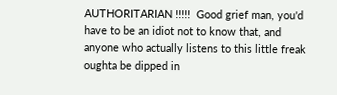AUTHORITARIAN !!!!!  Good grief man, you'd have to be an idiot not to know that, and anyone who actually listens to this little freak oughta be dipped in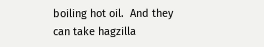boiling hot oil.  And they can take hagzilla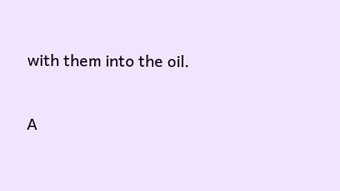with them into the oil.

A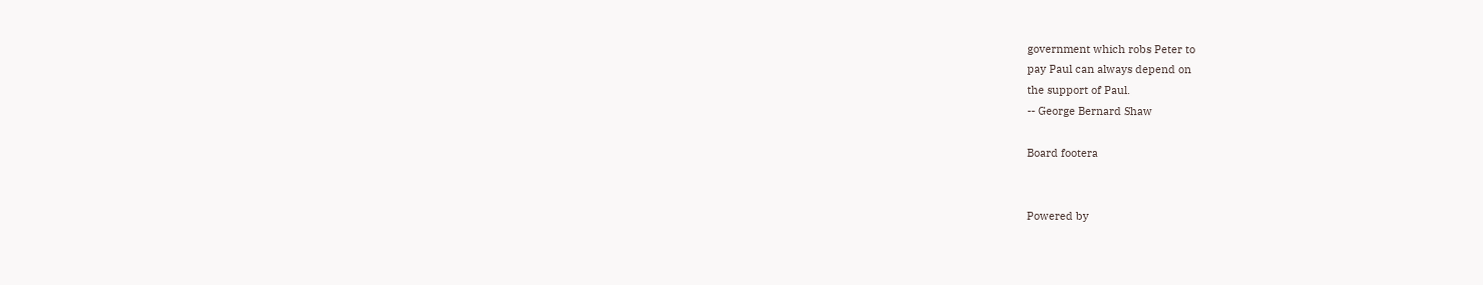government which robs Peter to
pay Paul can always depend on
the support of Paul.
-- George Bernard Shaw

Board footera


Powered by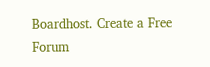Boardhost. Create a Free Forum